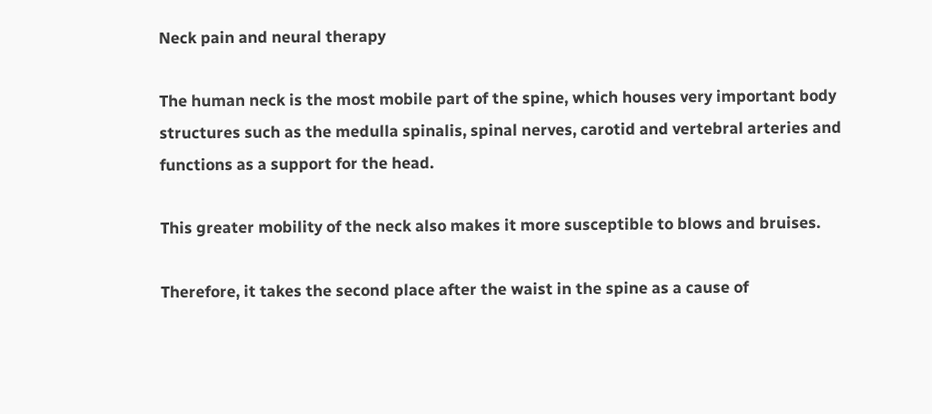Neck pain and neural therapy

The human neck is the most mobile part of the spine, which houses very important body structures such as the medulla spinalis, spinal nerves, carotid and vertebral arteries and functions as a support for the head.

This greater mobility of the neck also makes it more susceptible to blows and bruises.

Therefore, it takes the second place after the waist in the spine as a cause of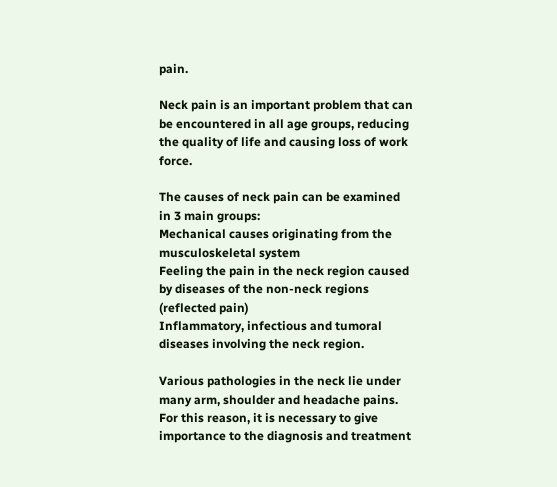pain.

Neck pain is an important problem that can be encountered in all age groups, reducing the quality of life and causing loss of work force.

The causes of neck pain can be examined in 3 main groups:
Mechanical causes originating from the musculoskeletal system
Feeling the pain in the neck region caused by diseases of the non-neck regions (reflected pain)
Inflammatory, infectious and tumoral diseases involving the neck region.

Various pathologies in the neck lie under many arm, shoulder and headache pains. For this reason, it is necessary to give importance to the diagnosis and treatment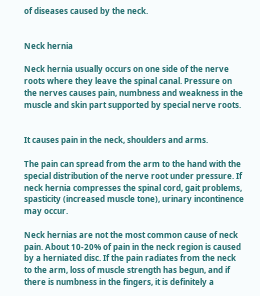of diseases caused by the neck.


Neck hernia

Neck hernia usually occurs on one side of the nerve roots where they leave the spinal canal. Pressure on the nerves causes pain, numbness and weakness in the muscle and skin part supported by special nerve roots.


It causes pain in the neck, shoulders and arms.

The pain can spread from the arm to the hand with the special distribution of the nerve root under pressure. If neck hernia compresses the spinal cord, gait problems, spasticity (increased muscle tone), urinary incontinence may occur.

Neck hernias are not the most common cause of neck pain. About 10-20% of pain in the neck region is caused by a herniated disc. If the pain radiates from the neck to the arm, loss of muscle strength has begun, and if there is numbness in the fingers, it is definitely a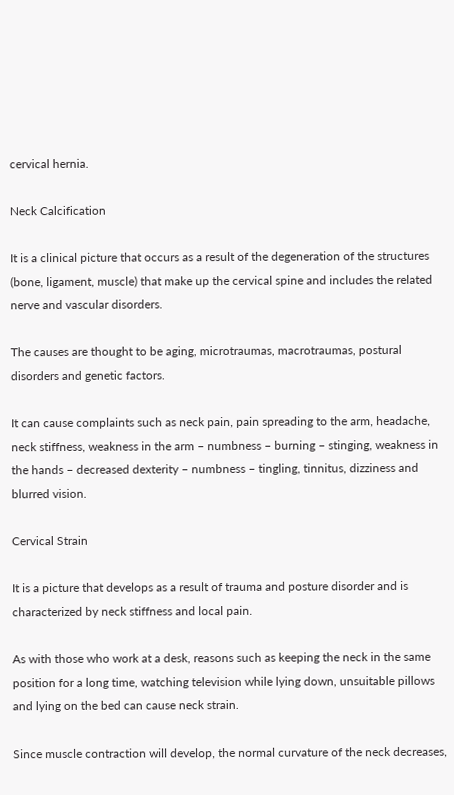cervical hernia.

Neck Calcification

It is a clinical picture that occurs as a result of the degeneration of the structures (bone, ligament, muscle) that make up the cervical spine and includes the related nerve and vascular disorders.

The causes are thought to be aging, microtraumas, macrotraumas, postural disorders and genetic factors.

It can cause complaints such as neck pain, pain spreading to the arm, headache, neck stiffness, weakness in the arm – numbness – burning – stinging, weakness in the hands – decreased dexterity – numbness – tingling, tinnitus, dizziness and blurred vision.

Cervical Strain

It is a picture that develops as a result of trauma and posture disorder and is characterized by neck stiffness and local pain.

As with those who work at a desk, reasons such as keeping the neck in the same position for a long time, watching television while lying down, unsuitable pillows and lying on the bed can cause neck strain.

Since muscle contraction will develop, the normal curvature of the neck decreases,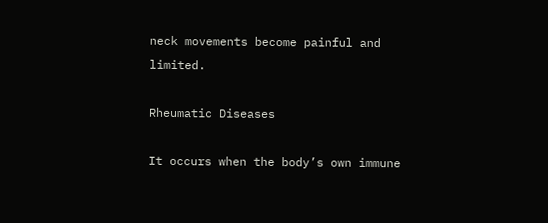neck movements become painful and limited.

Rheumatic Diseases

It occurs when the body’s own immune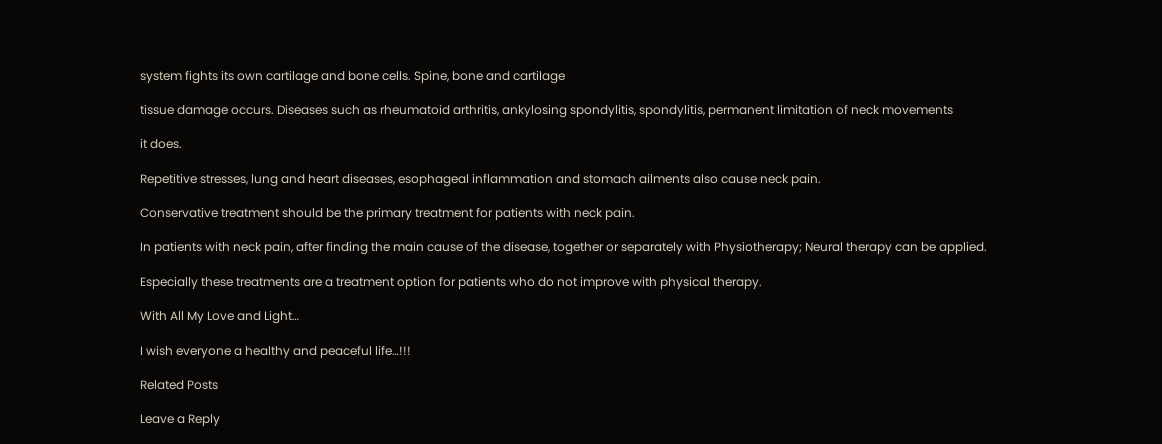system fights its own cartilage and bone cells. Spine, bone and cartilage

tissue damage occurs. Diseases such as rheumatoid arthritis, ankylosing spondylitis, spondylitis, permanent limitation of neck movements

it does.

Repetitive stresses, lung and heart diseases, esophageal inflammation and stomach ailments also cause neck pain.

Conservative treatment should be the primary treatment for patients with neck pain.

In patients with neck pain, after finding the main cause of the disease, together or separately with Physiotherapy; Neural therapy can be applied.

Especially these treatments are a treatment option for patients who do not improve with physical therapy.

With All My Love and Light…

I wish everyone a healthy and peaceful life…!!!

Related Posts

Leave a Reply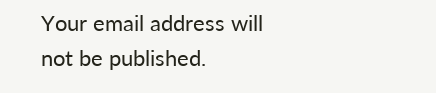Your email address will not be published.